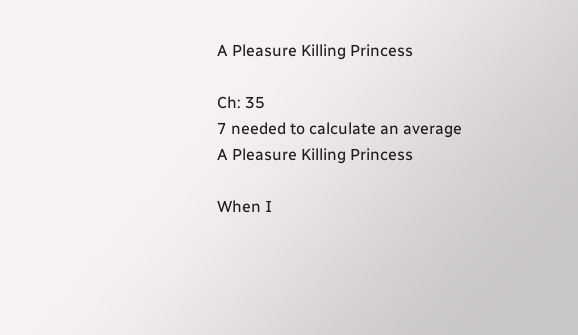A Pleasure Killing Princess

Ch: 35
7 needed to calculate an average
A Pleasure Killing Princess

When I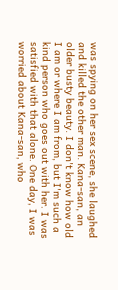was spying on her sex scene, she laughed and killed the other man. Kana-san, an older busty beauty. I don't know how old I am or where I am from, but I'm such a kind person who goes out with her. I was satisfied with that alone. One day, I was worried about Kana-san, who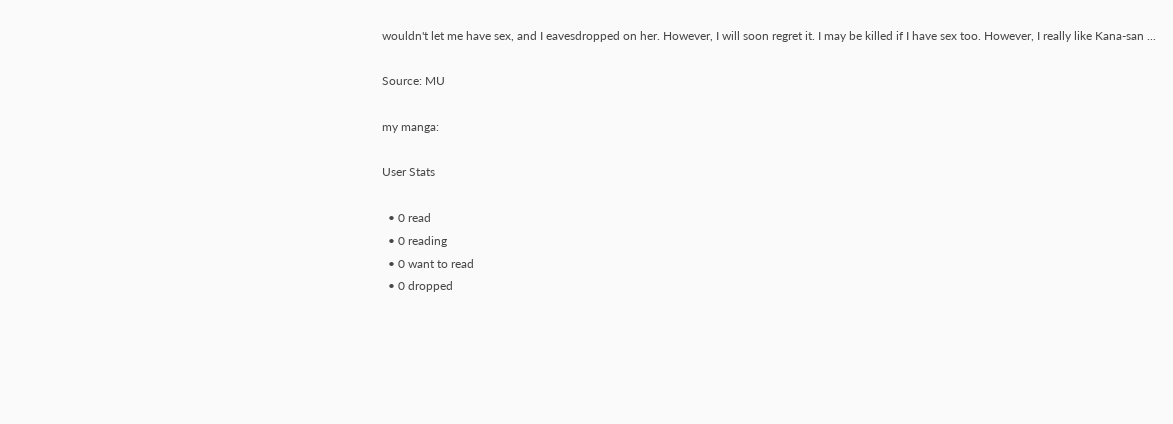wouldn't let me have sex, and I eavesdropped on her. However, I will soon regret it. I may be killed if I have sex too. However, I really like Kana-san ...

Source: MU

my manga:

User Stats

  • 0 read
  • 0 reading
  • 0 want to read
  • 0 dropped